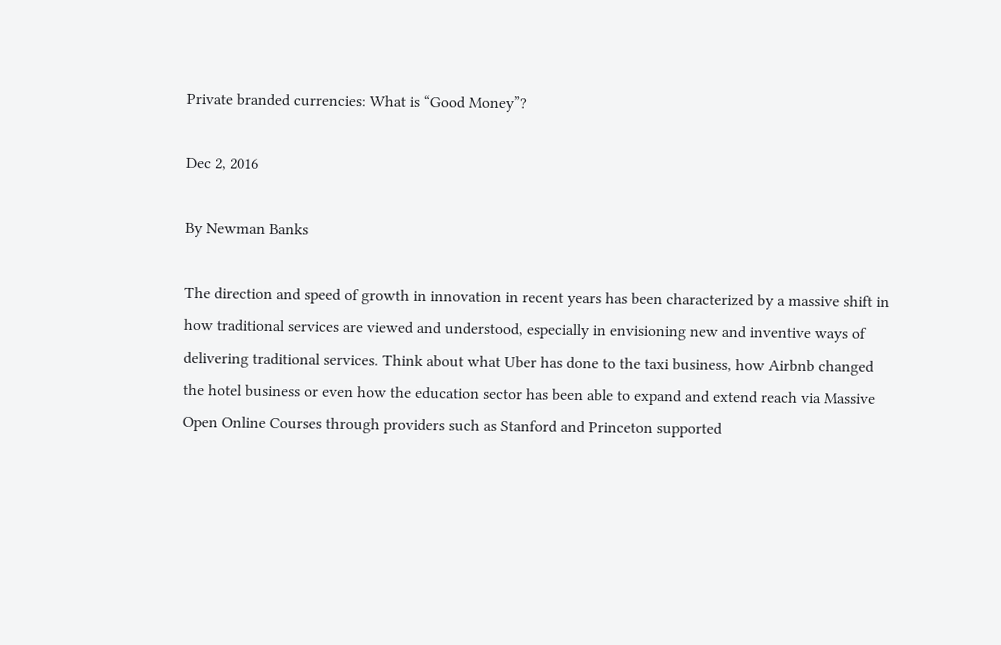Private branded currencies: What is “Good Money”?

Dec 2, 2016

By Newman Banks

The direction and speed of growth in innovation in recent years has been characterized by a massive shift in how traditional services are viewed and understood, especially in envisioning new and inventive ways of delivering traditional services. Think about what Uber has done to the taxi business, how Airbnb changed the hotel business or even how the education sector has been able to expand and extend reach via Massive Open Online Courses through providers such as Stanford and Princeton supported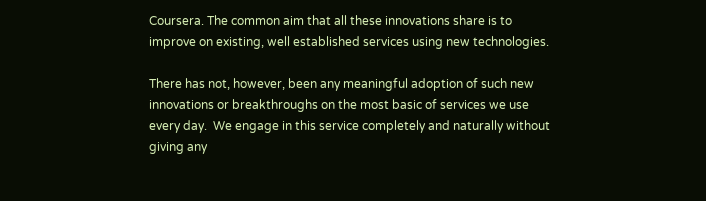Coursera. The common aim that all these innovations share is to improve on existing, well established services using new technologies.

There has not, however, been any meaningful adoption of such new innovations or breakthroughs on the most basic of services we use every day.  We engage in this service completely and naturally without giving any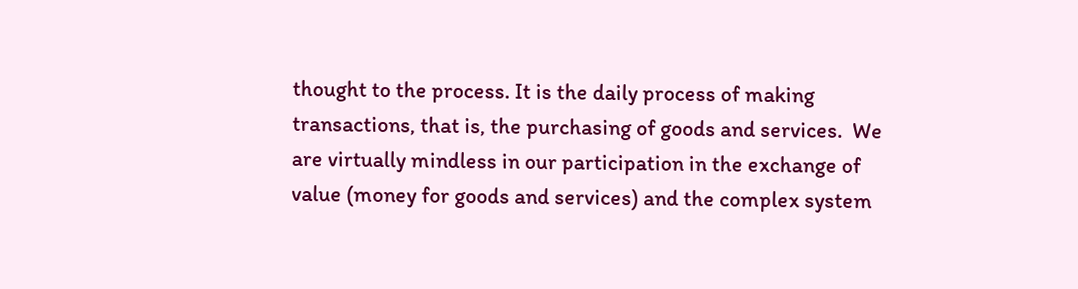thought to the process. It is the daily process of making transactions, that is, the purchasing of goods and services.  We are virtually mindless in our participation in the exchange of value (money for goods and services) and the complex system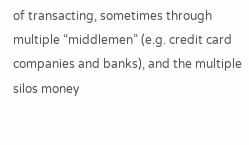of transacting, sometimes through multiple “middlemen” (e.g. credit card companies and banks), and the multiple silos money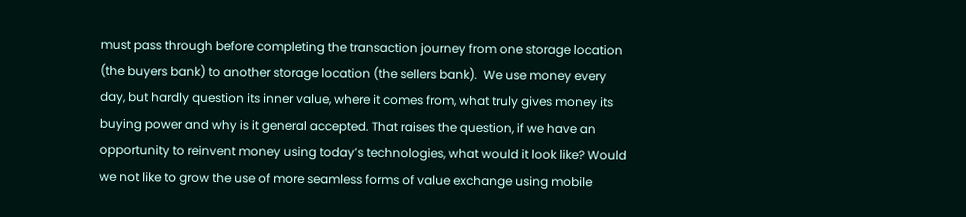must pass through before completing the transaction journey from one storage location (the buyers bank) to another storage location (the sellers bank).  We use money every day, but hardly question its inner value, where it comes from, what truly gives money its buying power and why is it general accepted. That raises the question, if we have an opportunity to reinvent money using today’s technologies, what would it look like? Would we not like to grow the use of more seamless forms of value exchange using mobile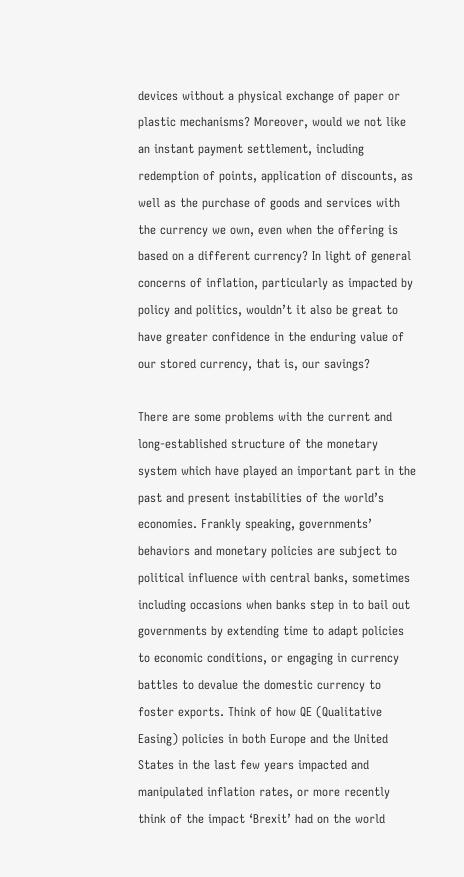devices without a physical exchange of paper or plastic mechanisms? Moreover, would we not like an instant payment settlement, including redemption of points, application of discounts, as well as the purchase of goods and services with the currency we own, even when the offering is based on a different currency? In light of general concerns of inflation, particularly as impacted by policy and politics, wouldn’t it also be great to have greater confidence in the enduring value of our stored currency, that is, our savings?

There are some problems with the current and long-established structure of the monetary system which have played an important part in the past and present instabilities of the world’s economies. Frankly speaking, governments’ behaviors and monetary policies are subject to political influence with central banks, sometimes including occasions when banks step in to bail out governments by extending time to adapt policies to economic conditions, or engaging in currency battles to devalue the domestic currency to foster exports. Think of how QE (Qualitative Easing) policies in both Europe and the United States in the last few years impacted and manipulated inflation rates, or more recently think of the impact ‘Brexit’ had on the world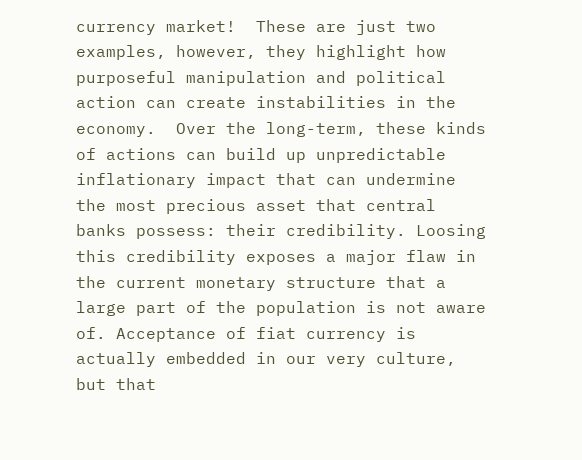currency market!  These are just two examples, however, they highlight how purposeful manipulation and political action can create instabilities in the economy.  Over the long-term, these kinds of actions can build up unpredictable inflationary impact that can undermine the most precious asset that central banks possess: their credibility. Loosing this credibility exposes a major flaw in the current monetary structure that a large part of the population is not aware of. Acceptance of fiat currency is actually embedded in our very culture, but that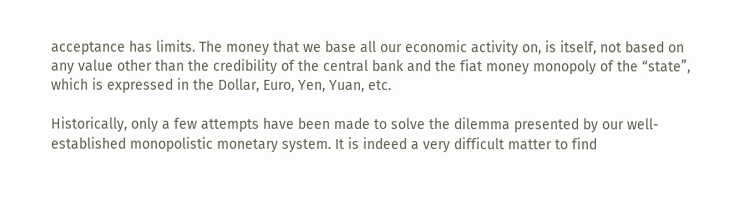acceptance has limits. The money that we base all our economic activity on, is itself, not based on any value other than the credibility of the central bank and the fiat money monopoly of the “state”, which is expressed in the Dollar, Euro, Yen, Yuan, etc.

Historically, only a few attempts have been made to solve the dilemma presented by our well-established monopolistic monetary system. It is indeed a very difficult matter to find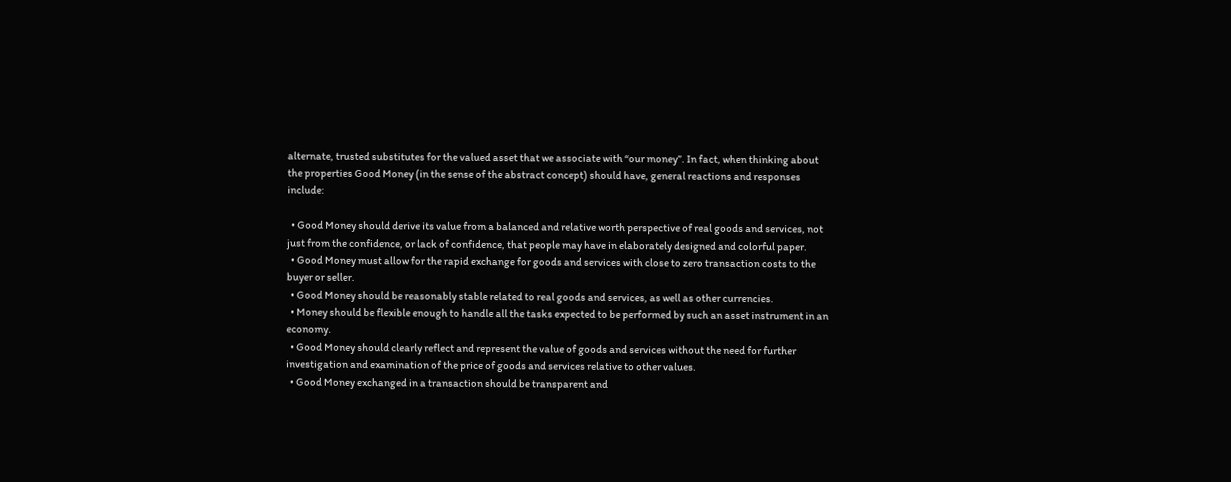alternate, trusted substitutes for the valued asset that we associate with “our money”. In fact, when thinking about the properties Good Money (in the sense of the abstract concept) should have, general reactions and responses include:

  • Good Money should derive its value from a balanced and relative worth perspective of real goods and services, not just from the confidence, or lack of confidence, that people may have in elaborately designed and colorful paper.
  • Good Money must allow for the rapid exchange for goods and services with close to zero transaction costs to the buyer or seller.
  • Good Money should be reasonably stable related to real goods and services, as well as other currencies.
  • Money should be flexible enough to handle all the tasks expected to be performed by such an asset instrument in an economy.
  • Good Money should clearly reflect and represent the value of goods and services without the need for further investigation and examination of the price of goods and services relative to other values.
  • Good Money exchanged in a transaction should be transparent and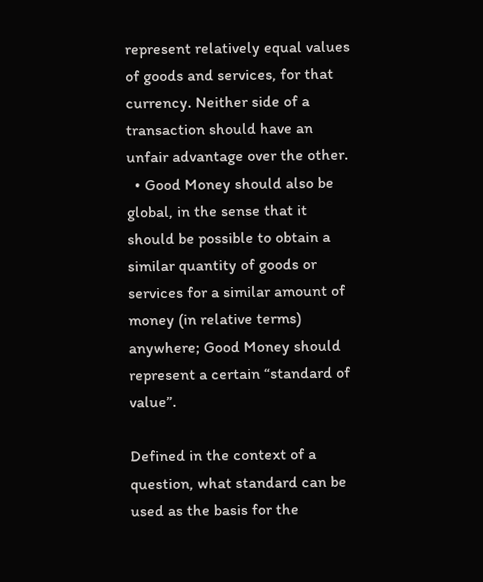represent relatively equal values of goods and services, for that currency. Neither side of a transaction should have an unfair advantage over the other.
  • Good Money should also be global, in the sense that it should be possible to obtain a similar quantity of goods or services for a similar amount of money (in relative terms) anywhere; Good Money should represent a certain “standard of value”.

Defined in the context of a question, what standard can be used as the basis for the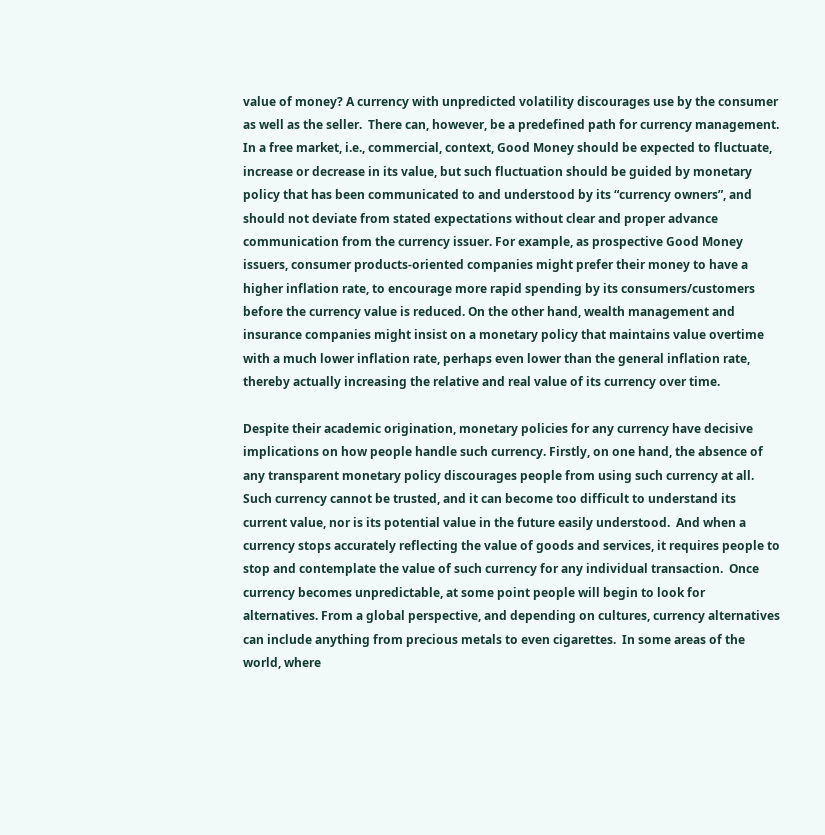value of money? A currency with unpredicted volatility discourages use by the consumer as well as the seller.  There can, however, be a predefined path for currency management. In a free market, i.e., commercial, context, Good Money should be expected to fluctuate, increase or decrease in its value, but such fluctuation should be guided by monetary policy that has been communicated to and understood by its “currency owners”, and should not deviate from stated expectations without clear and proper advance communication from the currency issuer. For example, as prospective Good Money issuers, consumer products-oriented companies might prefer their money to have a higher inflation rate, to encourage more rapid spending by its consumers/customers before the currency value is reduced. On the other hand, wealth management and insurance companies might insist on a monetary policy that maintains value overtime with a much lower inflation rate, perhaps even lower than the general inflation rate, thereby actually increasing the relative and real value of its currency over time.

Despite their academic origination, monetary policies for any currency have decisive implications on how people handle such currency. Firstly, on one hand, the absence of any transparent monetary policy discourages people from using such currency at all. Such currency cannot be trusted, and it can become too difficult to understand its current value, nor is its potential value in the future easily understood.  And when a currency stops accurately reflecting the value of goods and services, it requires people to stop and contemplate the value of such currency for any individual transaction.  Once currency becomes unpredictable, at some point people will begin to look for alternatives. From a global perspective, and depending on cultures, currency alternatives can include anything from precious metals to even cigarettes.  In some areas of the world, where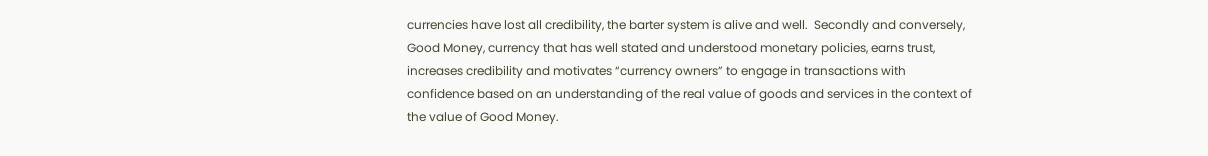currencies have lost all credibility, the barter system is alive and well.  Secondly and conversely, Good Money, currency that has well stated and understood monetary policies, earns trust, increases credibility and motivates “currency owners” to engage in transactions with confidence based on an understanding of the real value of goods and services in the context of the value of Good Money.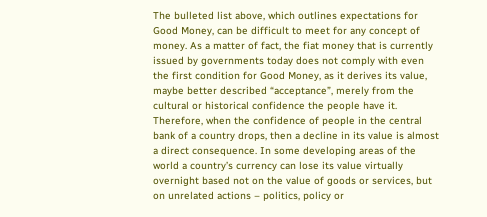The bulleted list above, which outlines expectations for Good Money, can be difficult to meet for any concept of money. As a matter of fact, the fiat money that is currently issued by governments today does not comply with even the first condition for Good Money, as it derives its value, maybe better described “acceptance”, merely from the cultural or historical confidence the people have it. Therefore, when the confidence of people in the central bank of a country drops, then a decline in its value is almost a direct consequence. In some developing areas of the world a country’s currency can lose its value virtually overnight based not on the value of goods or services, but on unrelated actions – politics, policy or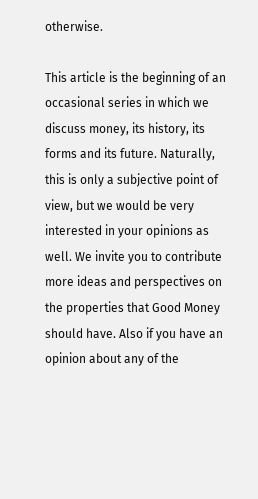otherwise.

This article is the beginning of an occasional series in which we discuss money, its history, its forms and its future. Naturally, this is only a subjective point of view, but we would be very interested in your opinions as well. We invite you to contribute more ideas and perspectives on the properties that Good Money should have. Also if you have an opinion about any of the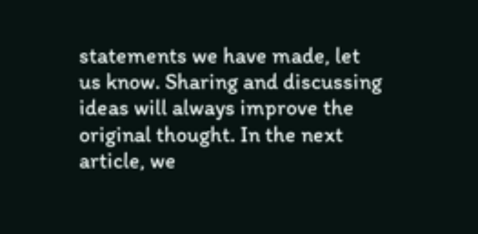statements we have made, let us know. Sharing and discussing ideas will always improve the original thought. In the next article, we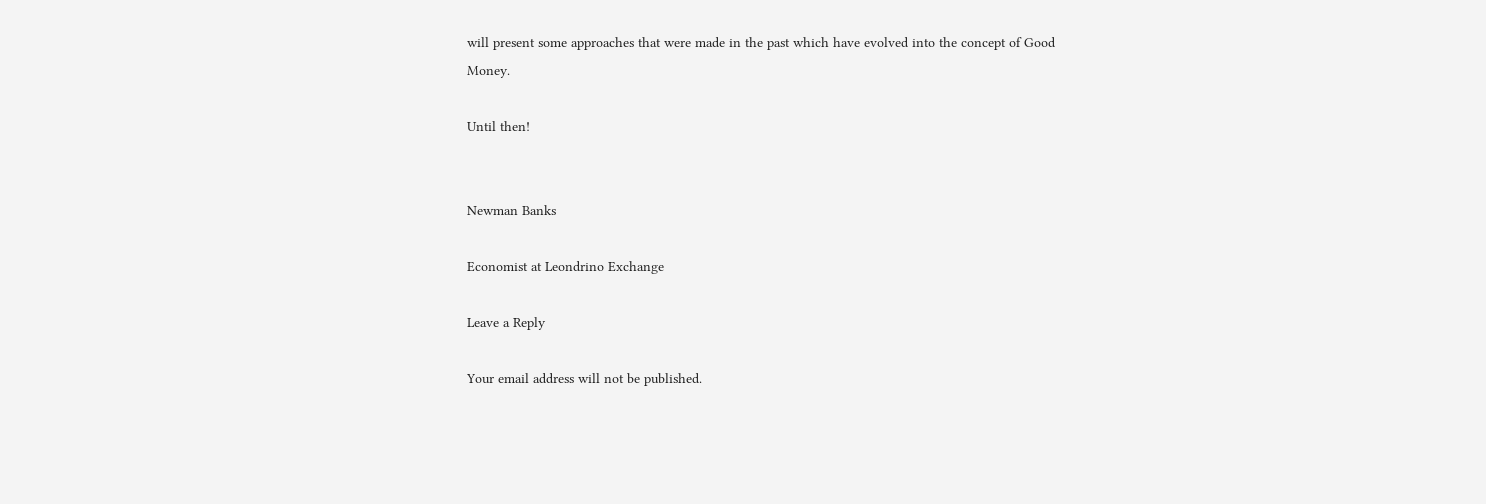will present some approaches that were made in the past which have evolved into the concept of Good Money.

Until then!


Newman Banks

Economist at Leondrino Exchange

Leave a Reply

Your email address will not be published.